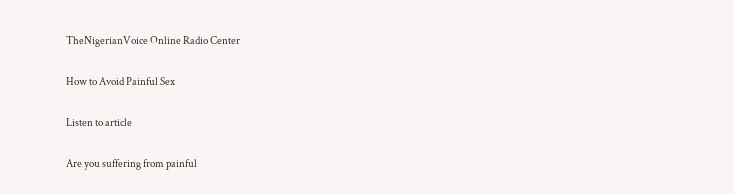TheNigerianVoice Online Radio Center

How to Avoid Painful Sex

Listen to article

Are you suffering from painful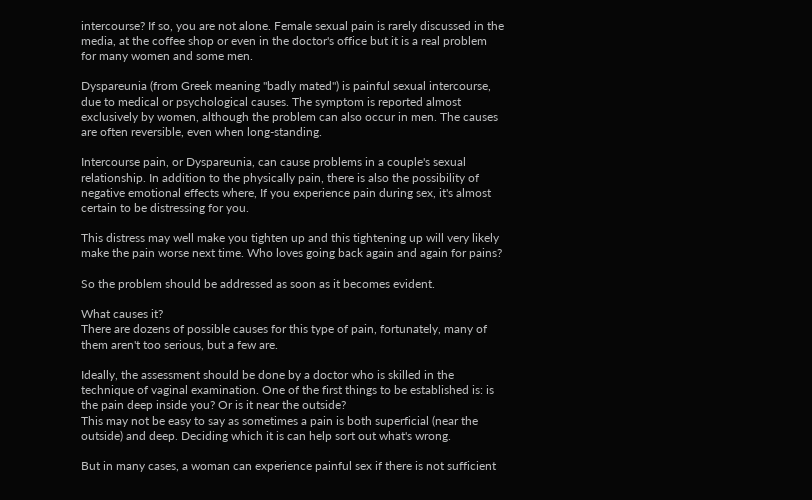intercourse? If so, you are not alone. Female sexual pain is rarely discussed in the media, at the coffee shop or even in the doctor's office but it is a real problem for many women and some men.

Dyspareunia (from Greek meaning "badly mated") is painful sexual intercourse, due to medical or psychological causes. The symptom is reported almost exclusively by women, although the problem can also occur in men. The causes are often reversible, even when long-standing.

Intercourse pain, or Dyspareunia, can cause problems in a couple's sexual relationship. In addition to the physically pain, there is also the possibility of negative emotional effects where, If you experience pain during sex, it's almost certain to be distressing for you.

This distress may well make you tighten up and this tightening up will very likely make the pain worse next time. Who loves going back again and again for pains?

So the problem should be addressed as soon as it becomes evident.

What causes it?
There are dozens of possible causes for this type of pain, fortunately, many of them aren't too serious, but a few are.

Ideally, the assessment should be done by a doctor who is skilled in the technique of vaginal examination. One of the first things to be established is: is the pain deep inside you? Or is it near the outside?
This may not be easy to say as sometimes a pain is both superficial (near the outside) and deep. Deciding which it is can help sort out what's wrong.

But in many cases, a woman can experience painful sex if there is not sufficient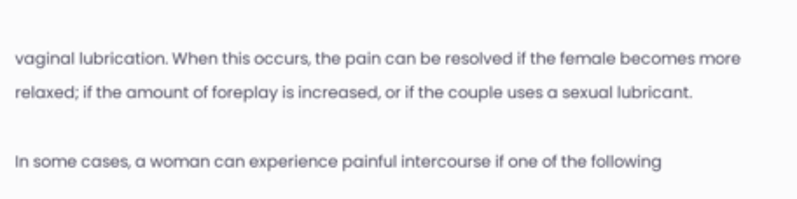vaginal lubrication. When this occurs, the pain can be resolved if the female becomes more relaxed; if the amount of foreplay is increased, or if the couple uses a sexual lubricant.

In some cases, a woman can experience painful intercourse if one of the following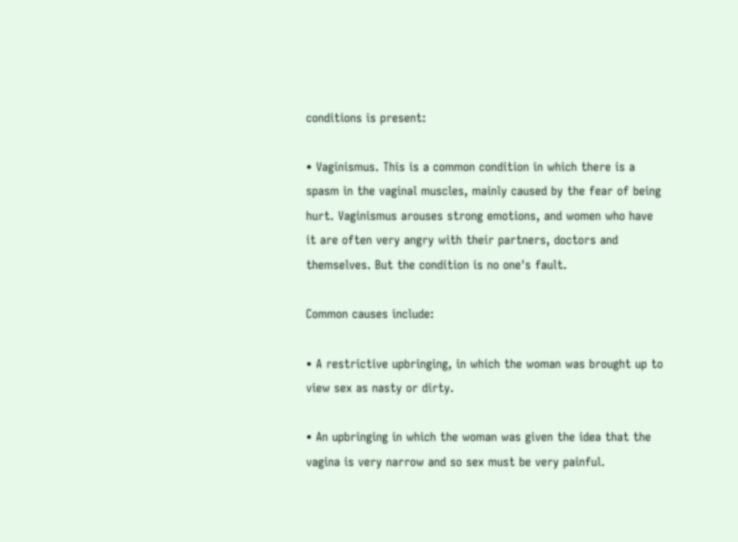conditions is present:

• Vaginismus. This is a common condition in which there is a spasm in the vaginal muscles, mainly caused by the fear of being hurt. Vaginismus arouses strong emotions, and women who have it are often very angry with their partners, doctors and themselves. But the condition is no one's fault.

Common causes include:

• A restrictive upbringing, in which the woman was brought up to view sex as nasty or dirty.

• An upbringing in which the woman was given the idea that the vagina is very narrow and so sex must be very painful.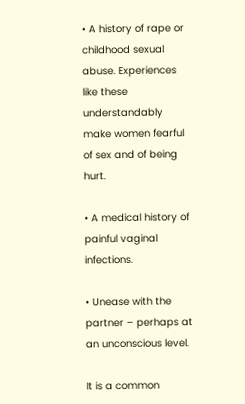• A history of rape or childhood sexual abuse. Experiences like these understandably make women fearful of sex and of being hurt.

• A medical history of painful vaginal infections.

• Unease with the partner – perhaps at an unconscious level.

It is a common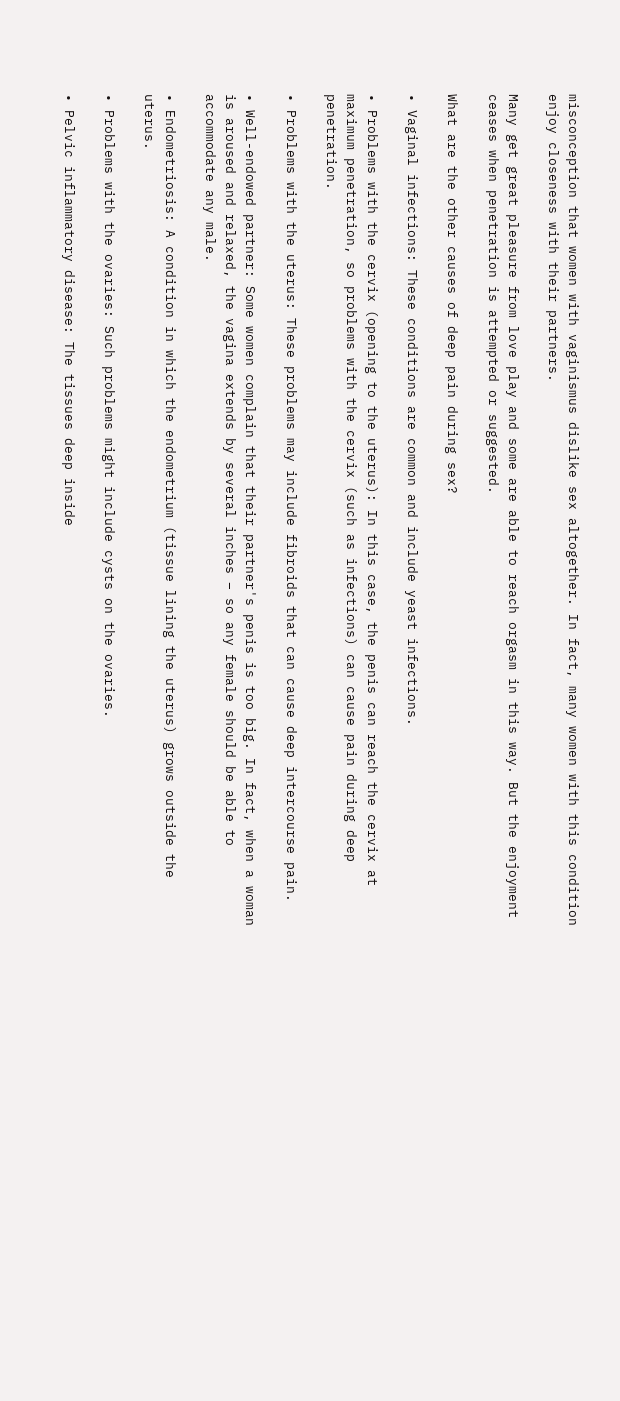misconception that women with vaginismus dislike sex altogether. In fact, many women with this condition enjoy closeness with their partners.

Many get great pleasure from love play and some are able to reach orgasm in this way. But the enjoyment ceases when penetration is attempted or suggested.

What are the other causes of deep pain during sex?

• Vaginal infections: These conditions are common and include yeast infections.

• Problems with the cervix (opening to the uterus): In this case, the penis can reach the cervix at maximum penetration, so problems with the cervix (such as infections) can cause pain during deep penetration.

• Problems with the uterus: These problems may include fibroids that can cause deep intercourse pain.

• Well-endowed partner: Some women complain that their partner's penis is too big. In fact, when a woman is aroused and relaxed, the vagina extends by several inches – so any female should be able to accommodate any male.

• Endometriosis: A condition in which the endometrium (tissue lining the uterus) grows outside the uterus.

• Problems with the ovaries: Such problems might include cysts on the ovaries.

• Pelvic inflammatory disease: The tissues deep inside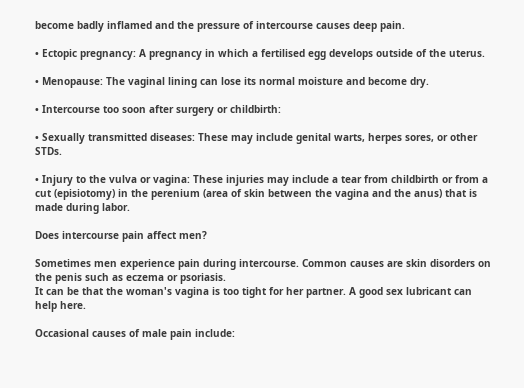become badly inflamed and the pressure of intercourse causes deep pain.

• Ectopic pregnancy: A pregnancy in which a fertilised egg develops outside of the uterus.

• Menopause: The vaginal lining can lose its normal moisture and become dry.

• Intercourse too soon after surgery or childbirth:

• Sexually transmitted diseases: These may include genital warts, herpes sores, or other STDs.

• Injury to the vulva or vagina: These injuries may include a tear from childbirth or from a cut (episiotomy) in the perenium (area of skin between the vagina and the anus) that is made during labor.

Does intercourse pain affect men?

Sometimes men experience pain during intercourse. Common causes are skin disorders on the penis such as eczema or psoriasis.
It can be that the woman's vagina is too tight for her partner. A good sex lubricant can help here.

Occasional causes of male pain include: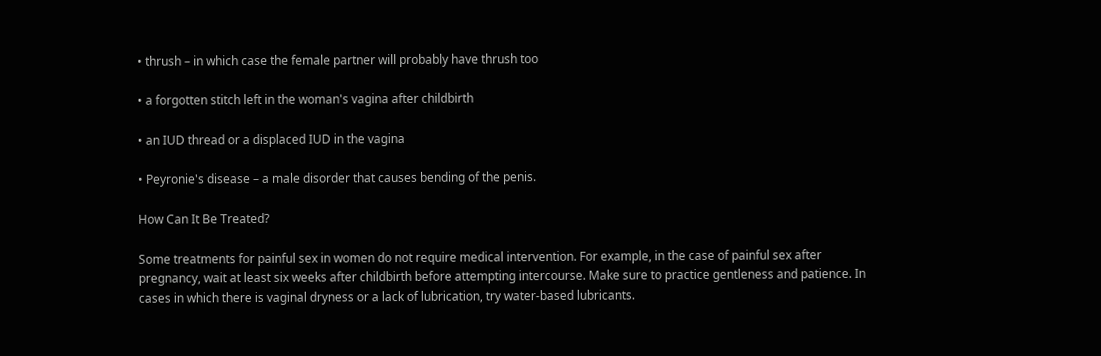• thrush – in which case the female partner will probably have thrush too

• a forgotten stitch left in the woman's vagina after childbirth

• an IUD thread or a displaced IUD in the vagina

• Peyronie's disease – a male disorder that causes bending of the penis.

How Can It Be Treated?

Some treatments for painful sex in women do not require medical intervention. For example, in the case of painful sex after pregnancy, wait at least six weeks after childbirth before attempting intercourse. Make sure to practice gentleness and patience. In cases in which there is vaginal dryness or a lack of lubrication, try water-based lubricants.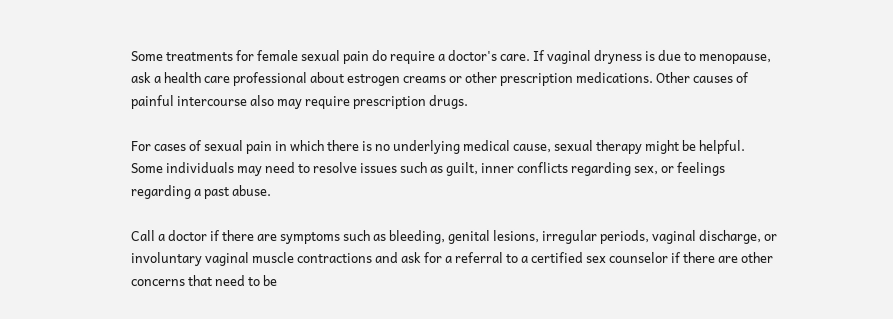Some treatments for female sexual pain do require a doctor's care. If vaginal dryness is due to menopause, ask a health care professional about estrogen creams or other prescription medications. Other causes of painful intercourse also may require prescription drugs.

For cases of sexual pain in which there is no underlying medical cause, sexual therapy might be helpful. Some individuals may need to resolve issues such as guilt, inner conflicts regarding sex, or feelings regarding a past abuse.

Call a doctor if there are symptoms such as bleeding, genital lesions, irregular periods, vaginal discharge, or involuntary vaginal muscle contractions and ask for a referral to a certified sex counselor if there are other concerns that need to be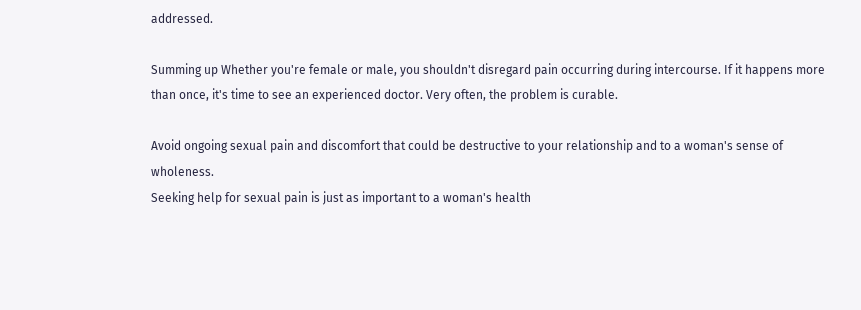addressed.

Summing up Whether you're female or male, you shouldn't disregard pain occurring during intercourse. If it happens more than once, it's time to see an experienced doctor. Very often, the problem is curable.

Avoid ongoing sexual pain and discomfort that could be destructive to your relationship and to a woman's sense of wholeness.
Seeking help for sexual pain is just as important to a woman's health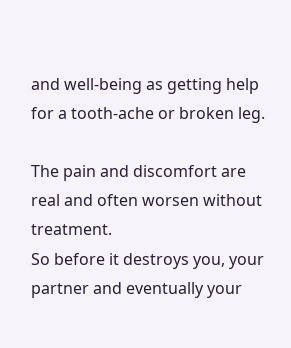and well-being as getting help for a tooth-ache or broken leg.

The pain and discomfort are real and often worsen without treatment.
So before it destroys you, your partner and eventually your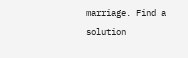marriage. Find a solution